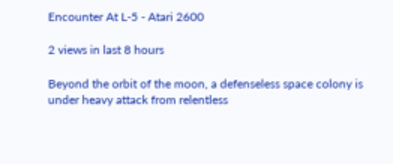Encounter At L-5 - Atari 2600

2 views in last 8 hours

Beyond the orbit of the moon, a defenseless space colony is under heavy attack from relentless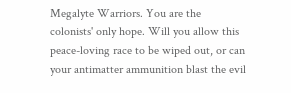Megalyte Warriors. You are the colonists' only hope. Will you allow this peace-loving race to be wiped out, or can your antimatter ammunition blast the evil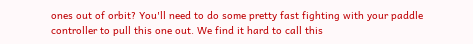ones out of orbit? You'll need to do some pretty fast fighting with your paddle controller to pull this one out. We find it hard to call this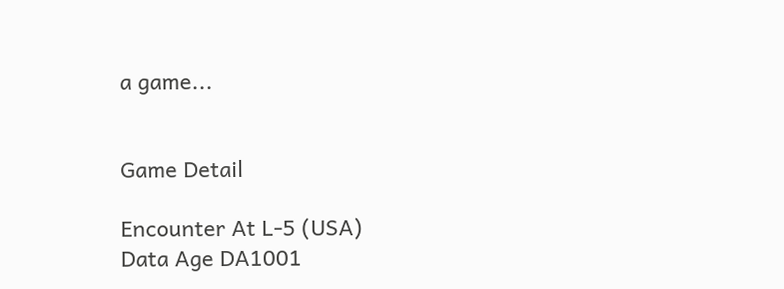a game...


Game Detail

Encounter At L-5 (USA)
Data Age DA1001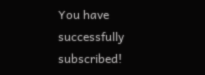You have successfully subscribed!